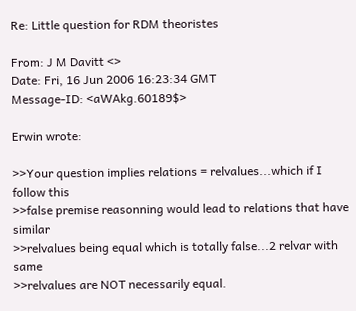Re: Little question for RDM theoristes

From: J M Davitt <>
Date: Fri, 16 Jun 2006 16:23:34 GMT
Message-ID: <aWAkg.60189$>

Erwin wrote:

>>Your question implies relations = relvalues...which if I follow this
>>false premise reasonning would lead to relations that have similar
>>relvalues being equal which is totally false...2 relvar with same
>>relvalues are NOT necessarily equal.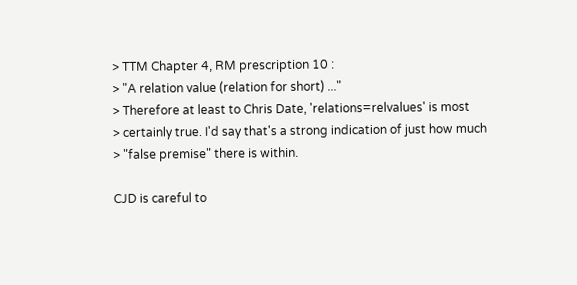> TTM Chapter 4, RM prescription 10 :
> "A relation value (relation for short) ..."
> Therefore at least to Chris Date, 'relations=relvalues' is most
> certainly true. I'd say that's a strong indication of just how much
> "false premise" there is within.

CJD is careful to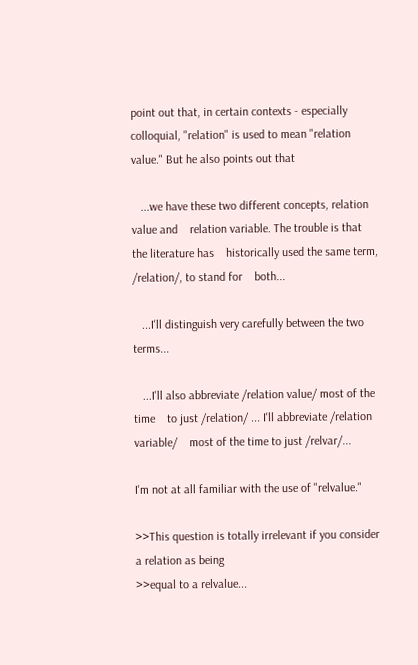point out that, in certain contexts - especially colloquial, "relation" is used to mean "relation value." But he also points out that

   ...we have these two different concepts, relation value and    relation variable. The trouble is that the literature has    historically used the same term, /relation/, to stand for    both...

   ...I'll distinguish very carefully between the two terms...

   ...I'll also abbreviate /relation value/ most of the time    to just /relation/ ... I'll abbreviate /relation variable/    most of the time to just /relvar/...

I'm not at all familiar with the use of "relvalue."

>>This question is totally irrelevant if you consider a relation as being
>>equal to a relvalue...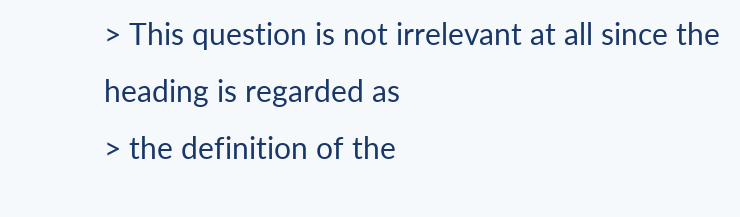> This question is not irrelevant at all since the heading is regarded as
> the definition of the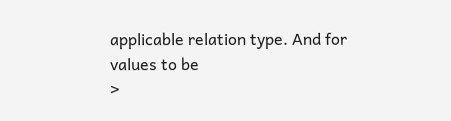applicable relation type. And for values to be
>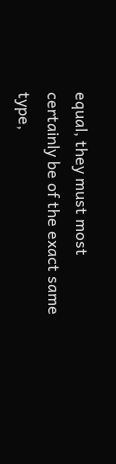equal, they must most certainly be of the exact same type,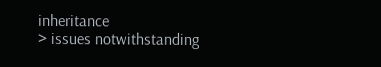inheritance
> issues notwithstanding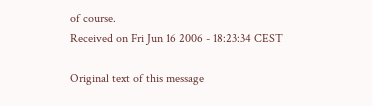of course.
Received on Fri Jun 16 2006 - 18:23:34 CEST

Original text of this message